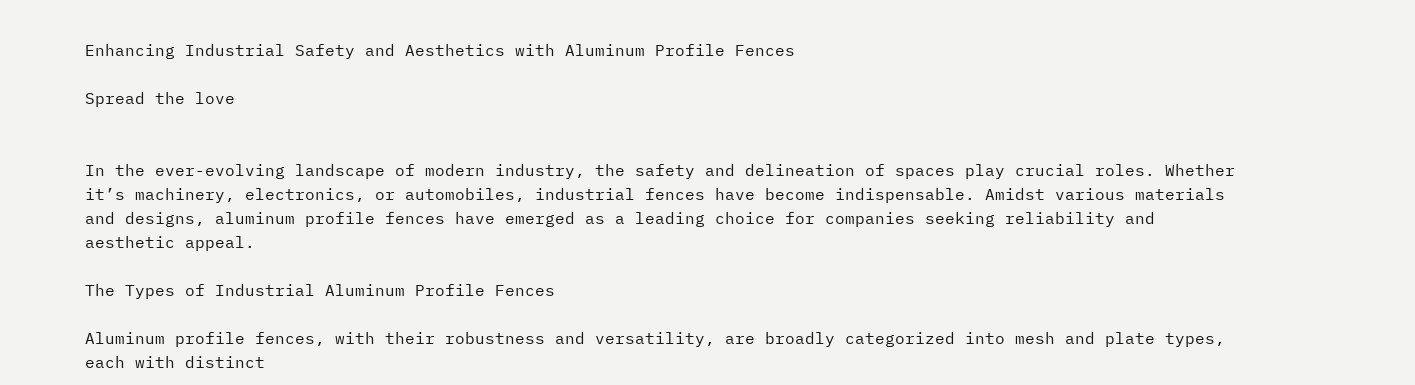Enhancing Industrial Safety and Aesthetics with Aluminum Profile Fences

Spread the love


In the ever-evolving landscape of modern industry, the safety and delineation of spaces play crucial roles. Whether it’s machinery, electronics, or automobiles, industrial fences have become indispensable. Amidst various materials and designs, aluminum profile fences have emerged as a leading choice for companies seeking reliability and aesthetic appeal.

The Types of Industrial Aluminum Profile Fences

Aluminum profile fences, with their robustness and versatility, are broadly categorized into mesh and plate types, each with distinct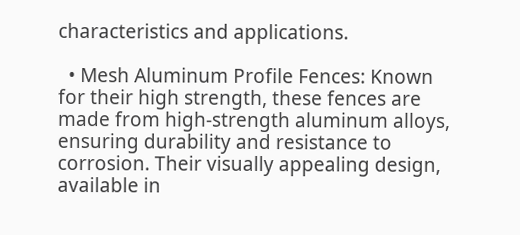characteristics and applications.

  • Mesh Aluminum Profile Fences: Known for their high strength, these fences are made from high-strength aluminum alloys, ensuring durability and resistance to corrosion. Their visually appealing design, available in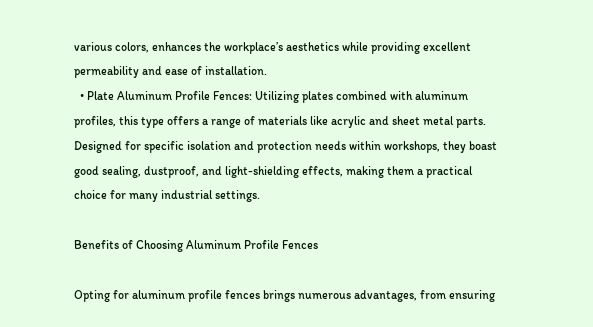various colors, enhances the workplace’s aesthetics while providing excellent permeability and ease of installation.
  • Plate Aluminum Profile Fences: Utilizing plates combined with aluminum profiles, this type offers a range of materials like acrylic and sheet metal parts. Designed for specific isolation and protection needs within workshops, they boast good sealing, dustproof, and light-shielding effects, making them a practical choice for many industrial settings.

Benefits of Choosing Aluminum Profile Fences

Opting for aluminum profile fences brings numerous advantages, from ensuring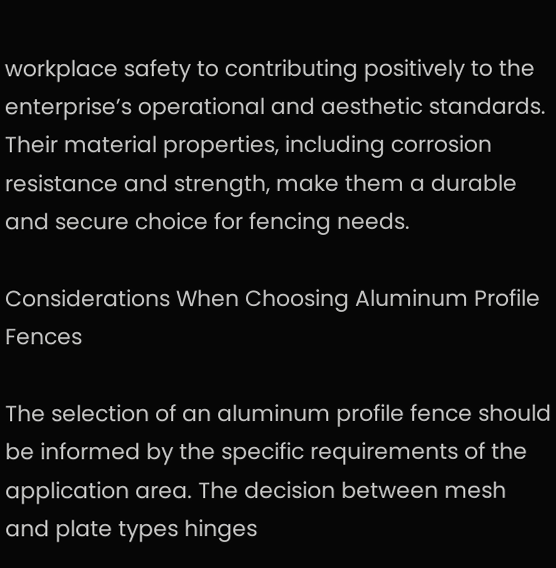workplace safety to contributing positively to the enterprise’s operational and aesthetic standards. Their material properties, including corrosion resistance and strength, make them a durable and secure choice for fencing needs.

Considerations When Choosing Aluminum Profile Fences

The selection of an aluminum profile fence should be informed by the specific requirements of the application area. The decision between mesh and plate types hinges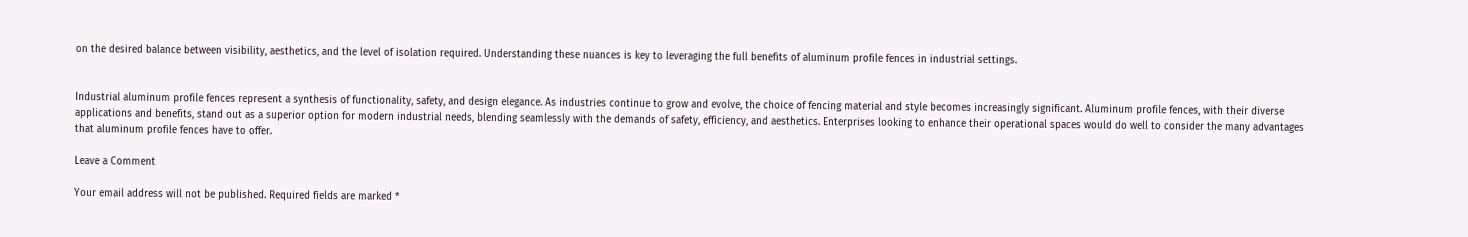on the desired balance between visibility, aesthetics, and the level of isolation required. Understanding these nuances is key to leveraging the full benefits of aluminum profile fences in industrial settings.


Industrial aluminum profile fences represent a synthesis of functionality, safety, and design elegance. As industries continue to grow and evolve, the choice of fencing material and style becomes increasingly significant. Aluminum profile fences, with their diverse applications and benefits, stand out as a superior option for modern industrial needs, blending seamlessly with the demands of safety, efficiency, and aesthetics. Enterprises looking to enhance their operational spaces would do well to consider the many advantages that aluminum profile fences have to offer.

Leave a Comment

Your email address will not be published. Required fields are marked *